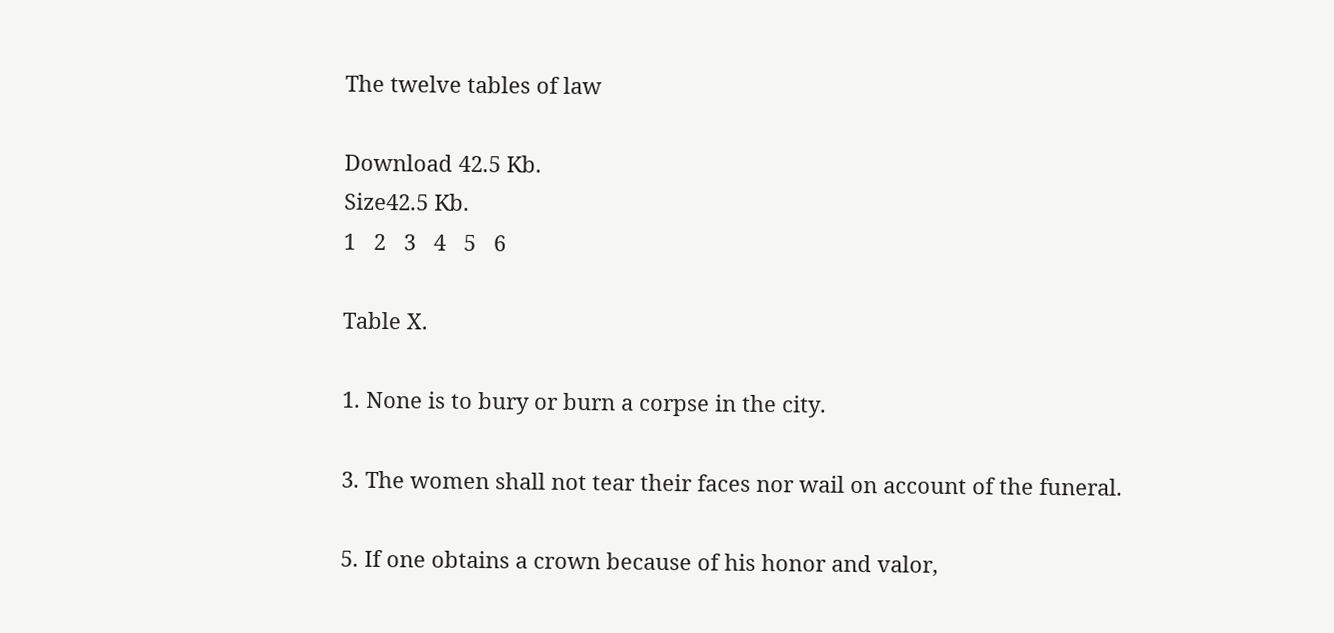The twelve tables of law

Download 42.5 Kb.
Size42.5 Kb.
1   2   3   4   5   6

Table X.

1. None is to bury or burn a corpse in the city.

3. The women shall not tear their faces nor wail on account of the funeral.

5. If one obtains a crown because of his honor and valor,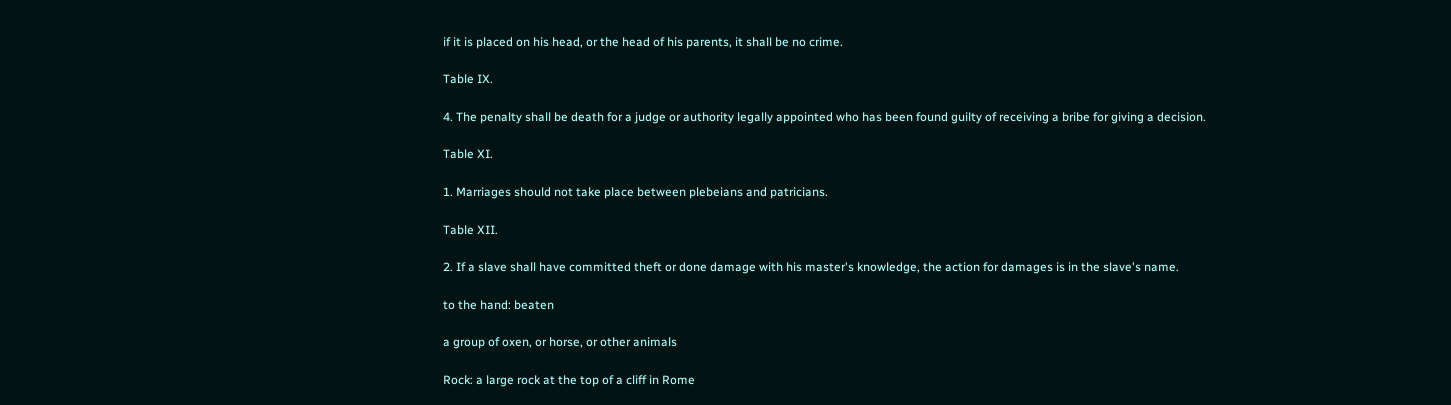if it is placed on his head, or the head of his parents, it shall be no crime.

Table IX.

4. The penalty shall be death for a judge or authority legally appointed who has been found guilty of receiving a bribe for giving a decision.

Table XI.

1. Marriages should not take place between plebeians and patricians.

Table XII.

2. If a slave shall have committed theft or done damage with his master's knowledge, the action for damages is in the slave's name.

to the hand: beaten

a group of oxen, or horse, or other animals

Rock: a large rock at the top of a cliff in Rome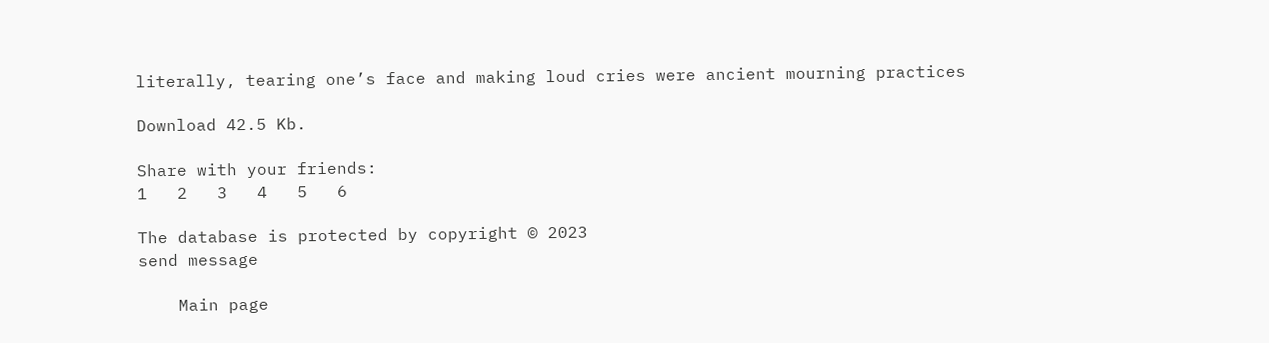literally, tearing one’s face and making loud cries were ancient mourning practices

Download 42.5 Kb.

Share with your friends:
1   2   3   4   5   6

The database is protected by copyright © 2023
send message

    Main page